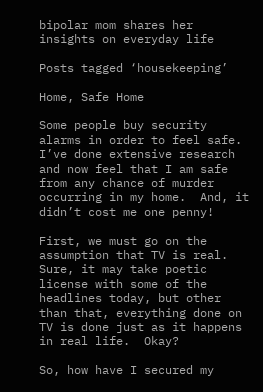bipolar mom shares her insights on everyday life

Posts tagged ‘housekeeping’

Home, Safe Home

Some people buy security alarms in order to feel safe.  I’ve done extensive research and now feel that I am safe from any chance of murder occurring in my home.  And, it didn’t cost me one penny!

First, we must go on the assumption that TV is real.  Sure, it may take poetic license with some of the headlines today, but other than that, everything done on TV is done just as it happens in real life.  Okay?

So, how have I secured my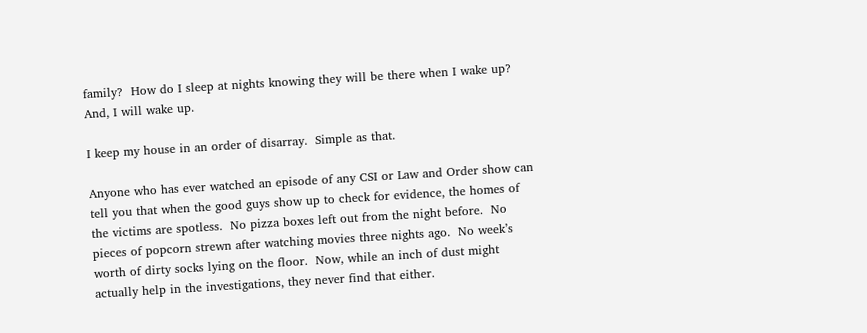family?  How do I sleep at nights knowing they will be there when I wake up?  And, I will wake up.

I keep my house in an order of disarray.  Simple as that.

Anyone who has ever watched an episode of any CSI or Law and Order show can tell you that when the good guys show up to check for evidence, the homes of the victims are spotless.  No pizza boxes left out from the night before.  No pieces of popcorn strewn after watching movies three nights ago.  No week’s worth of dirty socks lying on the floor.  Now, while an inch of dust might actually help in the investigations, they never find that either.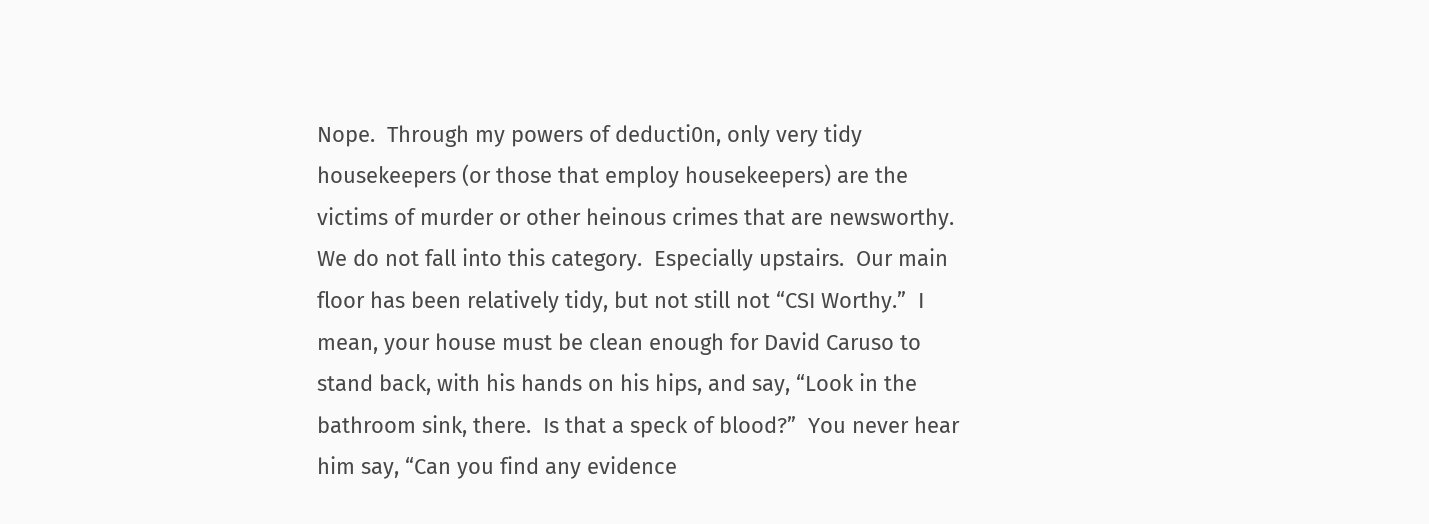Nope.  Through my powers of deducti0n, only very tidy housekeepers (or those that employ housekeepers) are the victims of murder or other heinous crimes that are newsworthy.  We do not fall into this category.  Especially upstairs.  Our main floor has been relatively tidy, but not still not “CSI Worthy.”  I mean, your house must be clean enough for David Caruso to stand back, with his hands on his hips, and say, “Look in the bathroom sink, there.  Is that a speck of blood?”  You never hear him say, “Can you find any evidence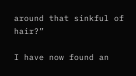around that sinkful of hair?”

I have now found an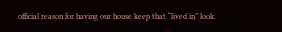official reason for having our house keep that “lived in” look.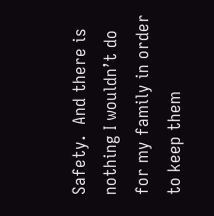Safety.  And there is nothing I wouldn’t do for my family in order to keep them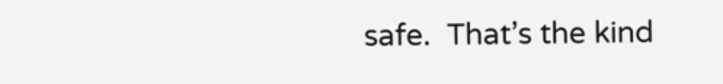safe.  That’s the kind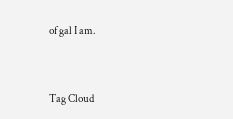of gal I am.


Tag Cloud